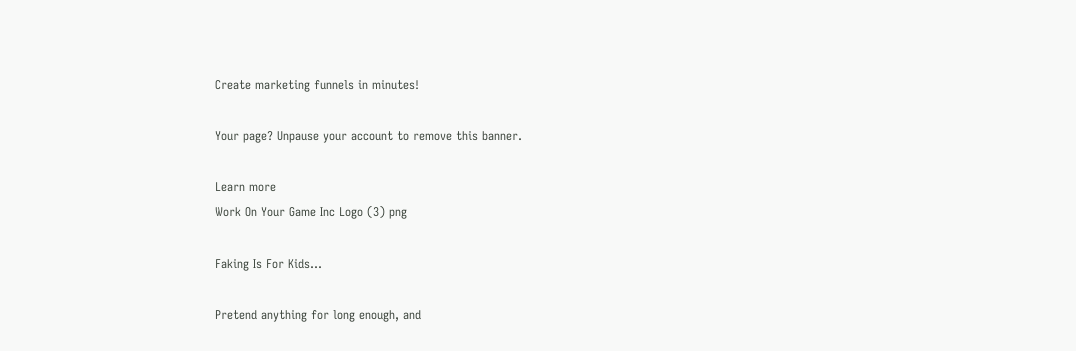Create marketing funnels in minutes!

Your page? Unpause your account to remove this banner.

Learn more
Work On Your Game Inc Logo (3) png

Faking Is For Kids...

Pretend anything for long enough, and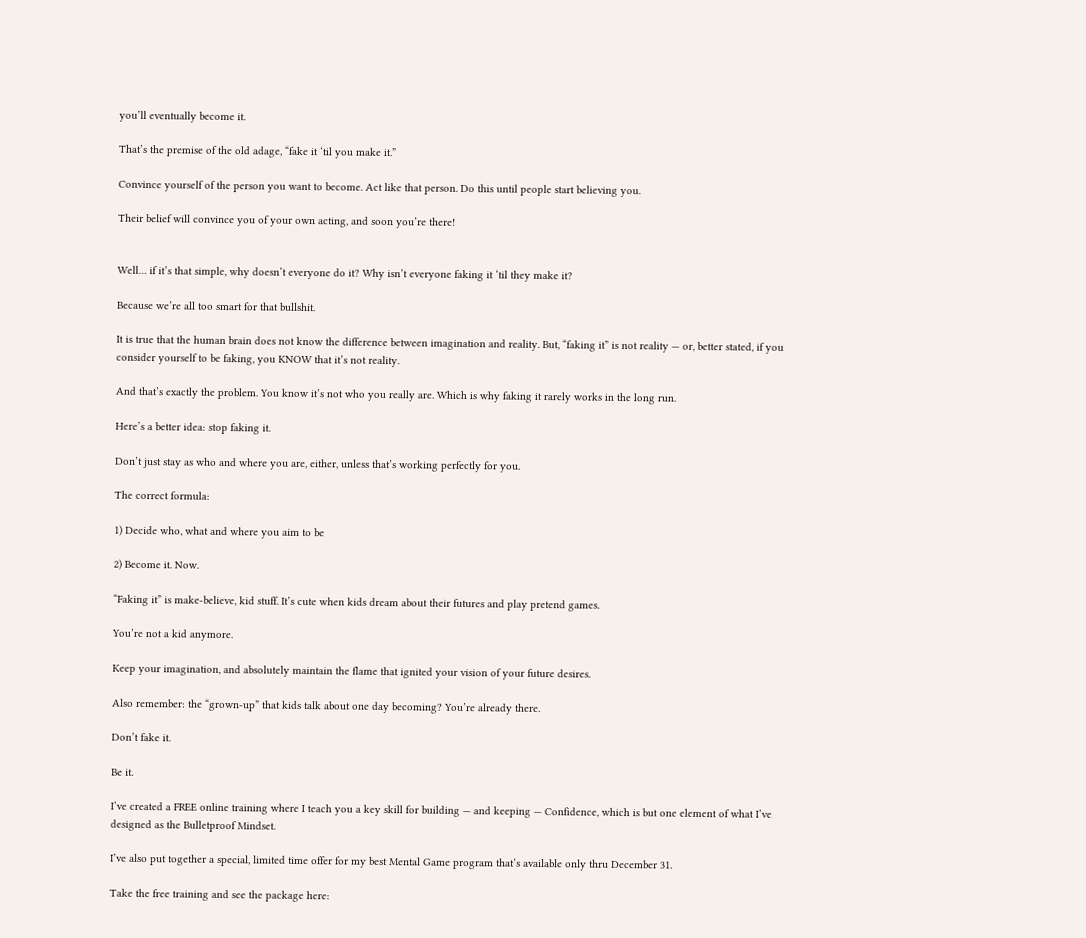you’ll eventually become it.

That’s the premise of the old adage, “fake it ‘til you make it.”

Convince yourself of the person you want to become. Act like that person. Do this until people start believing you.

Their belief will convince you of your own acting, and soon you’re there!


Well… if it’s that simple, why doesn’t everyone do it? Why isn’t everyone faking it ‘til they make it?

Because we’re all too smart for that bullshit.

It is true that the human brain does not know the difference between imagination and reality. But, “faking it” is not reality — or, better stated, if you consider yourself to be faking, you KNOW that it’s not reality.

And that’s exactly the problem. You know it’s not who you really are. Which is why faking it rarely works in the long run.

Here’s a better idea: stop faking it.

Don’t just stay as who and where you are, either, unless that’s working perfectly for you.

The correct formula:

1) Decide who, what and where you aim to be

2) Become it. Now.

“Faking it” is make-believe, kid stuff. It’s cute when kids dream about their futures and play pretend games.

You’re not a kid anymore.

Keep your imagination, and absolutely maintain the flame that ignited your vision of your future desires.

Also remember: the “grown-up” that kids talk about one day becoming? You’re already there.

Don’t fake it.

Be it.

I’ve created a FREE online training where I teach you a key skill for building — and keeping — Confidence, which is but one element of what I’ve designed as the Bulletproof Mindset.

I’ve also put together a special, limited time offer for my best Mental Game program that’s available only thru December 31.

Take the free training and see the package here: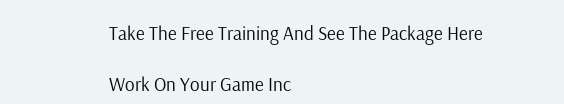Take The Free Training And See The Package Here

Work On Your Game Inc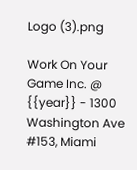Logo (3).png

Work On Your Game Inc. @ {{year}} - 1300 Washington Ave #153, Miami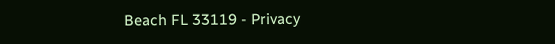Beach FL 33119 - Privacy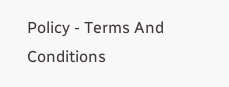Policy - Terms And Conditions